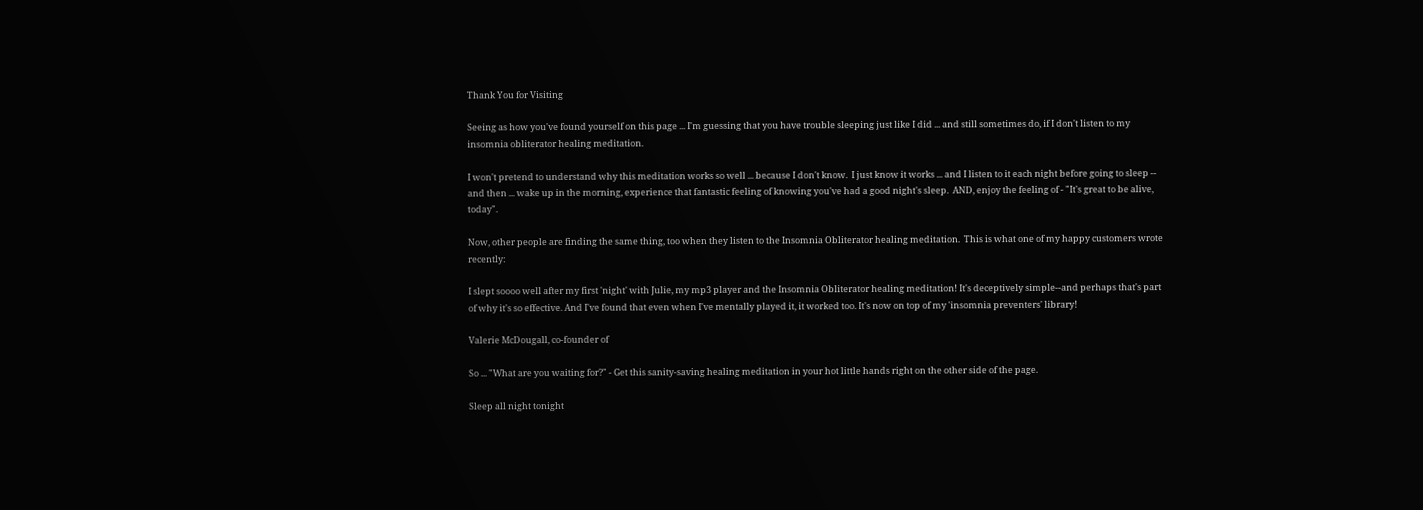Thank You for Visiting

Seeing as how you've found yourself on this page ... I'm guessing that you have trouble sleeping just like I did ... and still sometimes do, if I don't listen to my insomnia obliterator healing meditation.

I won't pretend to understand why this meditation works so well ... because I don't know.  I just know it works ... and I listen to it each night before going to sleep -- and then ... wake up in the morning, experience that fantastic feeling of knowing you've had a good night's sleep.  AND, enjoy the feeling of - "It's great to be alive, today".

Now, other people are finding the same thing, too when they listen to the Insomnia Obliterator healing meditation.  This is what one of my happy customers wrote recently:

I slept soooo well after my first 'night' with Julie, my mp3 player and the Insomnia Obliterator healing meditation! It's deceptively simple--and perhaps that's part of why it's so effective. And I've found that even when I've mentally played it, it worked too. It's now on top of my 'insomnia preventers' library!

Valerie McDougall, co-founder of

So ... "What are you waiting for?" - Get this sanity-saving healing meditation in your hot little hands right on the other side of the page.

Sleep all night tonight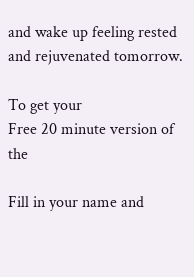and wake up feeling rested and rejuvenated tomorrow.

To get your
Free 20 minute version of the

Fill in your name and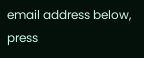email address below, press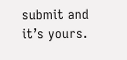submit and it’s yours.